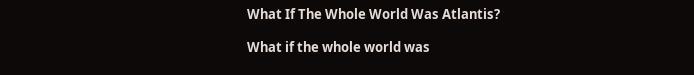What If The Whole World Was Atlantis?

What if the whole world was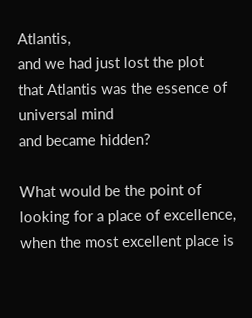Atlantis,
and we had just lost the plot
that Atlantis was the essence of universal mind
and became hidden?

What would be the point of looking for a place of excellence,
when the most excellent place is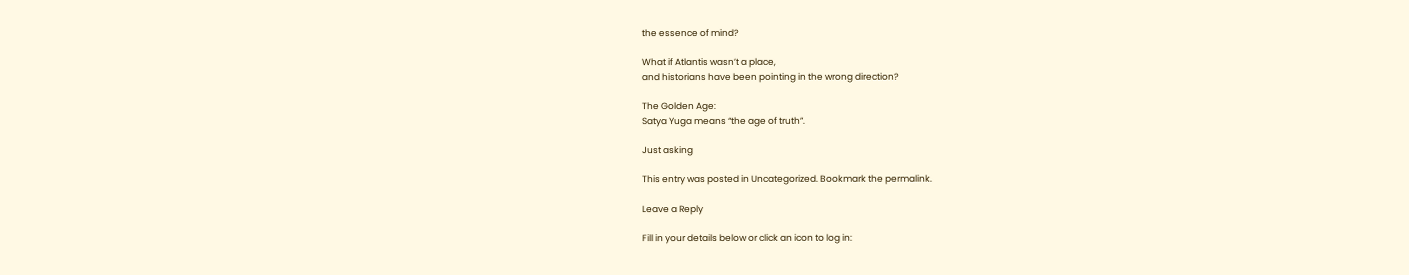the essence of mind?

What if Atlantis wasn’t a place,
and historians have been pointing in the wrong direction?

The Golden Age:
Satya Yuga means “the age of truth”.

Just asking

This entry was posted in Uncategorized. Bookmark the permalink.

Leave a Reply

Fill in your details below or click an icon to log in: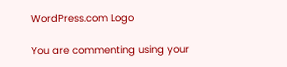WordPress.com Logo

You are commenting using your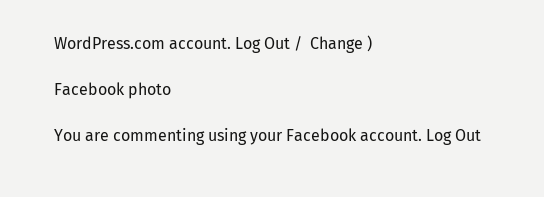WordPress.com account. Log Out /  Change )

Facebook photo

You are commenting using your Facebook account. Log Out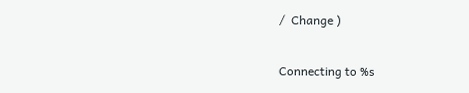/  Change )

Connecting to %s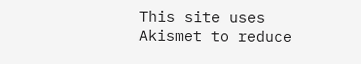This site uses Akismet to reduce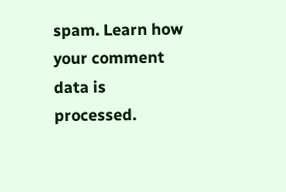spam. Learn how your comment data is processed.